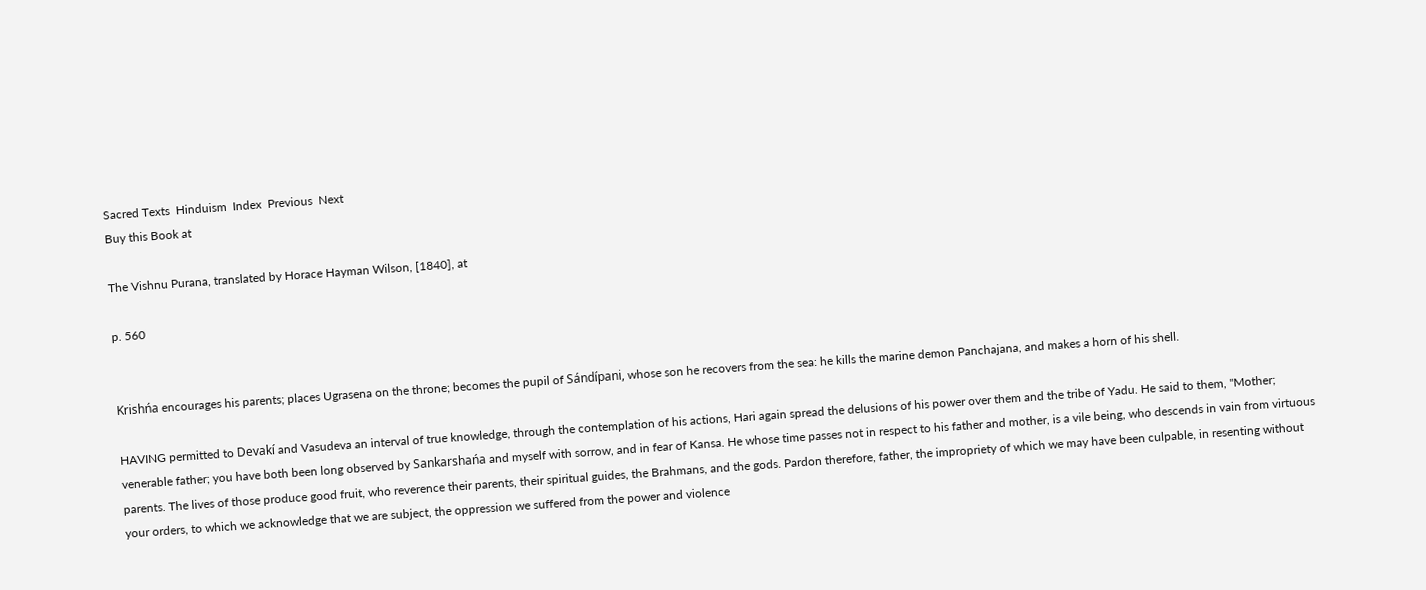Sacred Texts  Hinduism  Index  Previous  Next
Buy this Book at

The Vishnu Purana, translated by Horace Hayman Wilson, [1840], at

p. 560


Krishńa encourages his parents; places Ugrasena on the throne; becomes the pupil of Sándípani, whose son he recovers from the sea: he kills the marine demon Panchajana, and makes a horn of his shell.

HAVING permitted to Devakí and Vasudeva an interval of true knowledge, through the contemplation of his actions, Hari again spread the delusions of his power over them and the tribe of Yadu. He said to them, "Mother; venerable father; you have both been long observed by Sankarshańa and myself with sorrow, and in fear of Kansa. He whose time passes not in respect to his father and mother, is a vile being, who descends in vain from virtuous parents. The lives of those produce good fruit, who reverence their parents, their spiritual guides, the Brahmans, and the gods. Pardon therefore, father, the impropriety of which we may have been culpable, in resenting without your orders, to which we acknowledge that we are subject, the oppression we suffered from the power and violence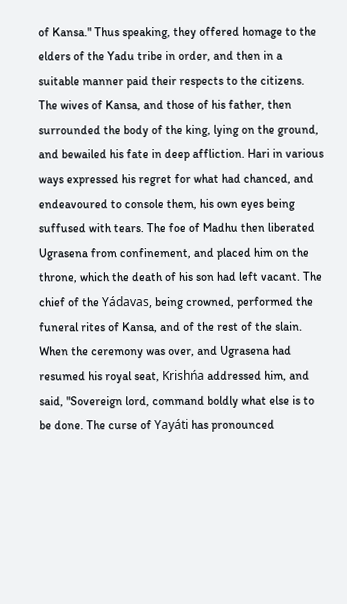of Kansa." Thus speaking, they offered homage to the elders of the Yadu tribe in order, and then in a suitable manner paid their respects to the citizens. The wives of Kansa, and those of his father, then surrounded the body of the king, lying on the ground, and bewailed his fate in deep affliction. Hari in various ways expressed his regret for what had chanced, and endeavoured to console them, his own eyes being suffused with tears. The foe of Madhu then liberated Ugrasena from confinement, and placed him on the throne, which the death of his son had left vacant. The chief of the Yádavas, being crowned, performed the funeral rites of Kansa, and of the rest of the slain. When the ceremony was over, and Ugrasena had resumed his royal seat, Krishńa addressed him, and said, "Sovereign lord, command boldly what else is to be done. The curse of Yayáti has pronounced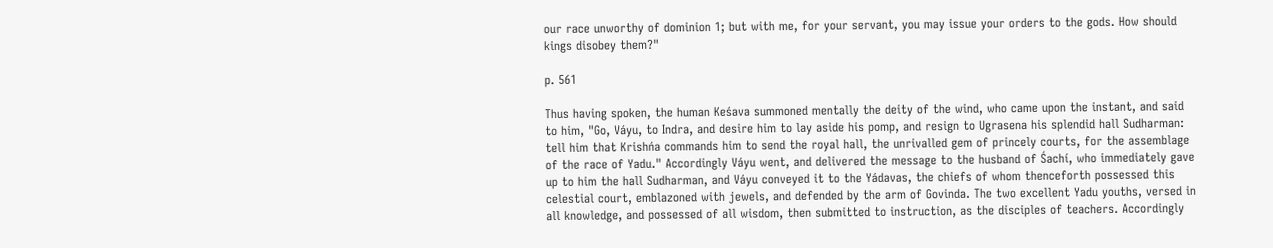our race unworthy of dominion 1; but with me, for your servant, you may issue your orders to the gods. How should kings disobey them?"

p. 561

Thus having spoken, the human Keśava summoned mentally the deity of the wind, who came upon the instant, and said to him, "Go, Váyu, to Indra, and desire him to lay aside his pomp, and resign to Ugrasena his splendid hall Sudharman: tell him that Krishńa commands him to send the royal hall, the unrivalled gem of princely courts, for the assemblage of the race of Yadu." Accordingly Váyu went, and delivered the message to the husband of Śachí, who immediately gave up to him the hall Sudharman, and Váyu conveyed it to the Yádavas, the chiefs of whom thenceforth possessed this celestial court, emblazoned with jewels, and defended by the arm of Govinda. The two excellent Yadu youths, versed in all knowledge, and possessed of all wisdom, then submitted to instruction, as the disciples of teachers. Accordingly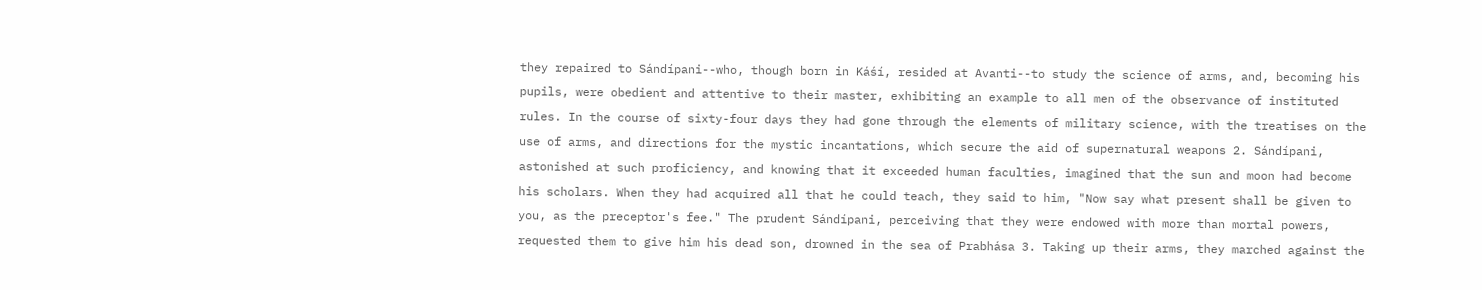they repaired to Sándípani--who, though born in Káśí, resided at Avanti--to study the science of arms, and, becoming his pupils, were obedient and attentive to their master, exhibiting an example to all men of the observance of instituted rules. In the course of sixty-four days they had gone through the elements of military science, with the treatises on the use of arms, and directions for the mystic incantations, which secure the aid of supernatural weapons 2. Sándípani, astonished at such proficiency, and knowing that it exceeded human faculties, imagined that the sun and moon had become his scholars. When they had acquired all that he could teach, they said to him, "Now say what present shall be given to you, as the preceptor's fee." The prudent Sándípani, perceiving that they were endowed with more than mortal powers, requested them to give him his dead son, drowned in the sea of Prabhása 3. Taking up their arms, they marched against the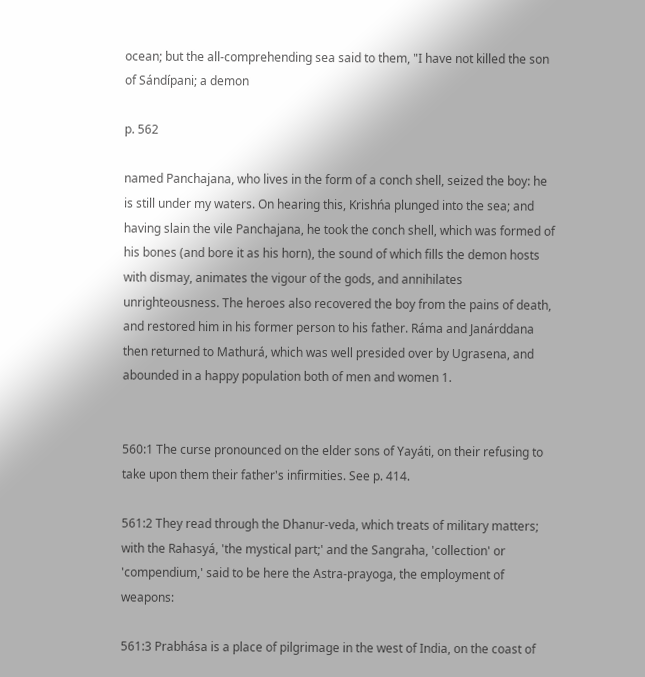ocean; but the all-comprehending sea said to them, "I have not killed the son of Sándípani; a demon

p. 562

named Panchajana, who lives in the form of a conch shell, seized the boy: he is still under my waters. On hearing this, Krishńa plunged into the sea; and having slain the vile Panchajana, he took the conch shell, which was formed of his bones (and bore it as his horn), the sound of which fills the demon hosts with dismay, animates the vigour of the gods, and annihilates unrighteousness. The heroes also recovered the boy from the pains of death, and restored him in his former person to his father. Ráma and Janárddana then returned to Mathurá, which was well presided over by Ugrasena, and abounded in a happy population both of men and women 1.


560:1 The curse pronounced on the elder sons of Yayáti, on their refusing to take upon them their father's infirmities. See p. 414.

561:2 They read through the Dhanur-veda, which treats of military matters; with the Rahasyá, 'the mystical part;' and the Sangraha, 'collection' or 'compendium,' said to be here the Astra-prayoga, the employment of weapons:

561:3 Prabhása is a place of pilgrimage in the west of India, on the coast of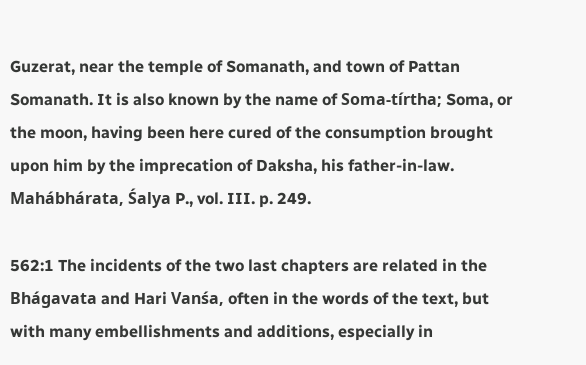Guzerat, near the temple of Somanath, and town of Pattan Somanath. It is also known by the name of Soma-tírtha; Soma, or the moon, having been here cured of the consumption brought upon him by the imprecation of Daksha, his father-in-law. Mahábhárata, Śalya P., vol. III. p. 249.

562:1 The incidents of the two last chapters are related in the Bhágavata and Hari Vanśa, often in the words of the text, but with many embellishments and additions, especially in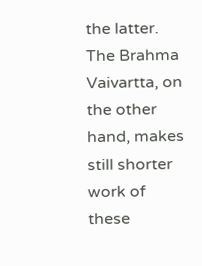the latter. The Brahma Vaivartta, on the other hand, makes still shorter work of these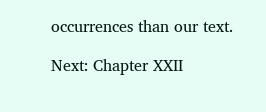occurrences than our text.

Next: Chapter XXII